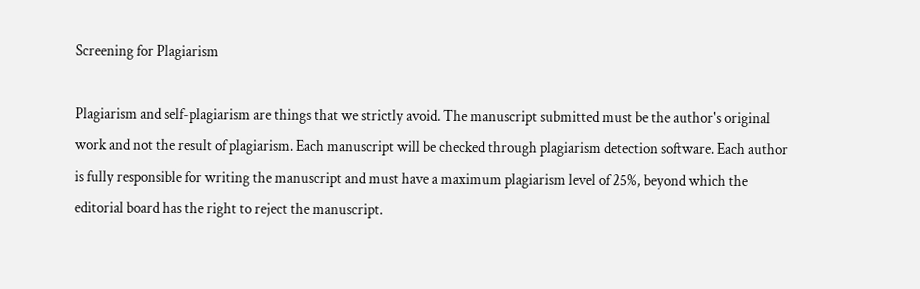Screening for Plagiarism

Plagiarism and self-plagiarism are things that we strictly avoid. The manuscript submitted must be the author's original work and not the result of plagiarism. Each manuscript will be checked through plagiarism detection software. Each author is fully responsible for writing the manuscript and must have a maximum plagiarism level of 25%, beyond which the editorial board has the right to reject the manuscript.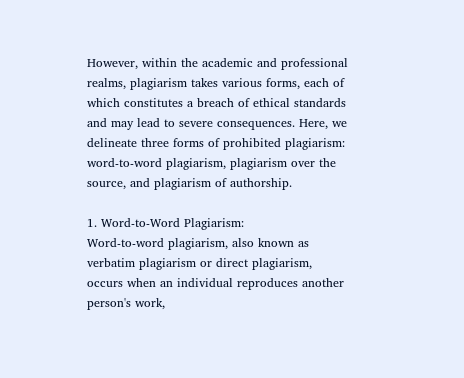However, within the academic and professional realms, plagiarism takes various forms, each of which constitutes a breach of ethical standards and may lead to severe consequences. Here, we delineate three forms of prohibited plagiarism: word-to-word plagiarism, plagiarism over the source, and plagiarism of authorship.

1. Word-to-Word Plagiarism:
Word-to-word plagiarism, also known as verbatim plagiarism or direct plagiarism, occurs when an individual reproduces another person's work,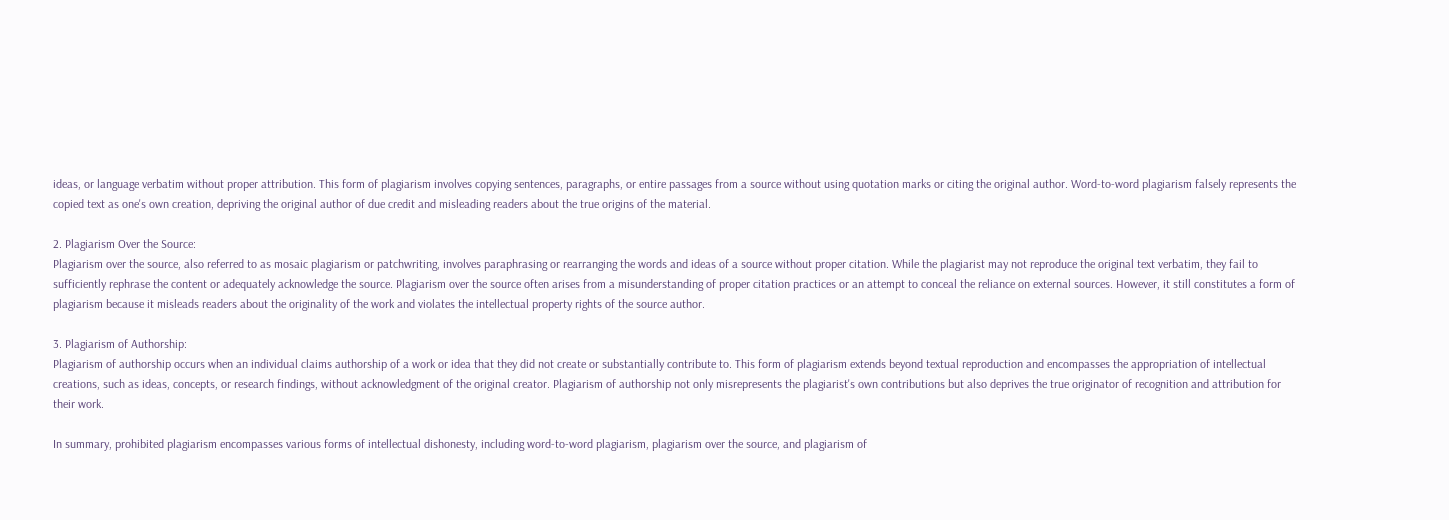ideas, or language verbatim without proper attribution. This form of plagiarism involves copying sentences, paragraphs, or entire passages from a source without using quotation marks or citing the original author. Word-to-word plagiarism falsely represents the copied text as one's own creation, depriving the original author of due credit and misleading readers about the true origins of the material.

2. Plagiarism Over the Source:
Plagiarism over the source, also referred to as mosaic plagiarism or patchwriting, involves paraphrasing or rearranging the words and ideas of a source without proper citation. While the plagiarist may not reproduce the original text verbatim, they fail to sufficiently rephrase the content or adequately acknowledge the source. Plagiarism over the source often arises from a misunderstanding of proper citation practices or an attempt to conceal the reliance on external sources. However, it still constitutes a form of plagiarism because it misleads readers about the originality of the work and violates the intellectual property rights of the source author.

3. Plagiarism of Authorship:
Plagiarism of authorship occurs when an individual claims authorship of a work or idea that they did not create or substantially contribute to. This form of plagiarism extends beyond textual reproduction and encompasses the appropriation of intellectual creations, such as ideas, concepts, or research findings, without acknowledgment of the original creator. Plagiarism of authorship not only misrepresents the plagiarist's own contributions but also deprives the true originator of recognition and attribution for their work.

In summary, prohibited plagiarism encompasses various forms of intellectual dishonesty, including word-to-word plagiarism, plagiarism over the source, and plagiarism of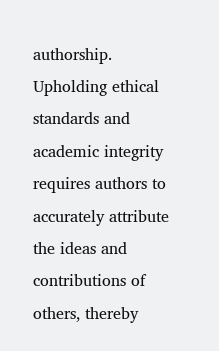authorship. Upholding ethical standards and academic integrity requires authors to accurately attribute the ideas and contributions of others, thereby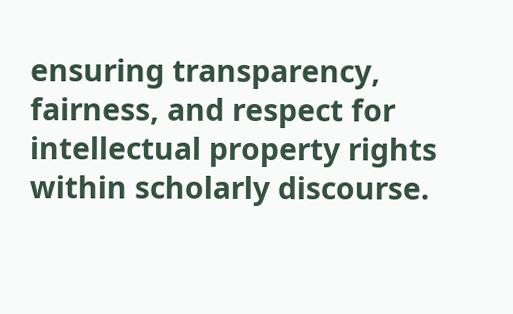ensuring transparency, fairness, and respect for intellectual property rights within scholarly discourse.